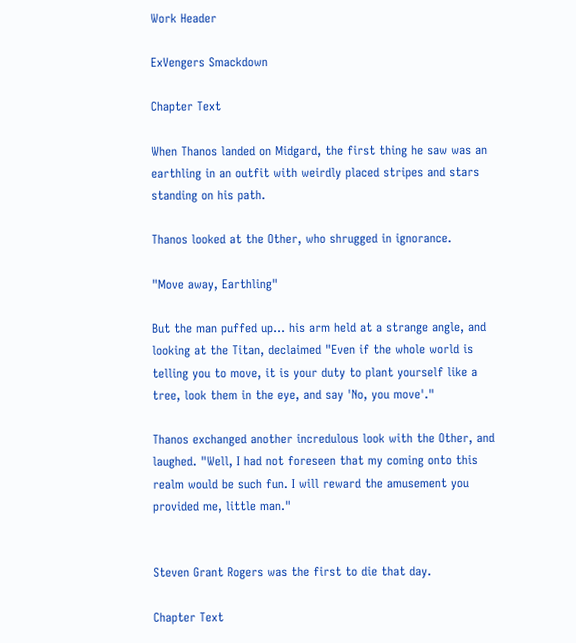Work Header

ExVengers Smackdown

Chapter Text

When Thanos landed on Midgard, the first thing he saw was an earthling in an outfit with weirdly placed stripes and stars standing on his path.

Thanos looked at the Other, who shrugged in ignorance.

"Move away, Earthling"

But the man puffed up... his arm held at a strange angle, and looking at the Titan, declaimed "Even if the whole world is telling you to move, it is your duty to plant yourself like a tree, look them in the eye, and say 'No, you move'."

Thanos exchanged another incredulous look with the Other, and laughed. "Well, I had not foreseen that my coming onto this realm would be such fun. I will reward the amusement you provided me, little man."


Steven Grant Rogers was the first to die that day.

Chapter Text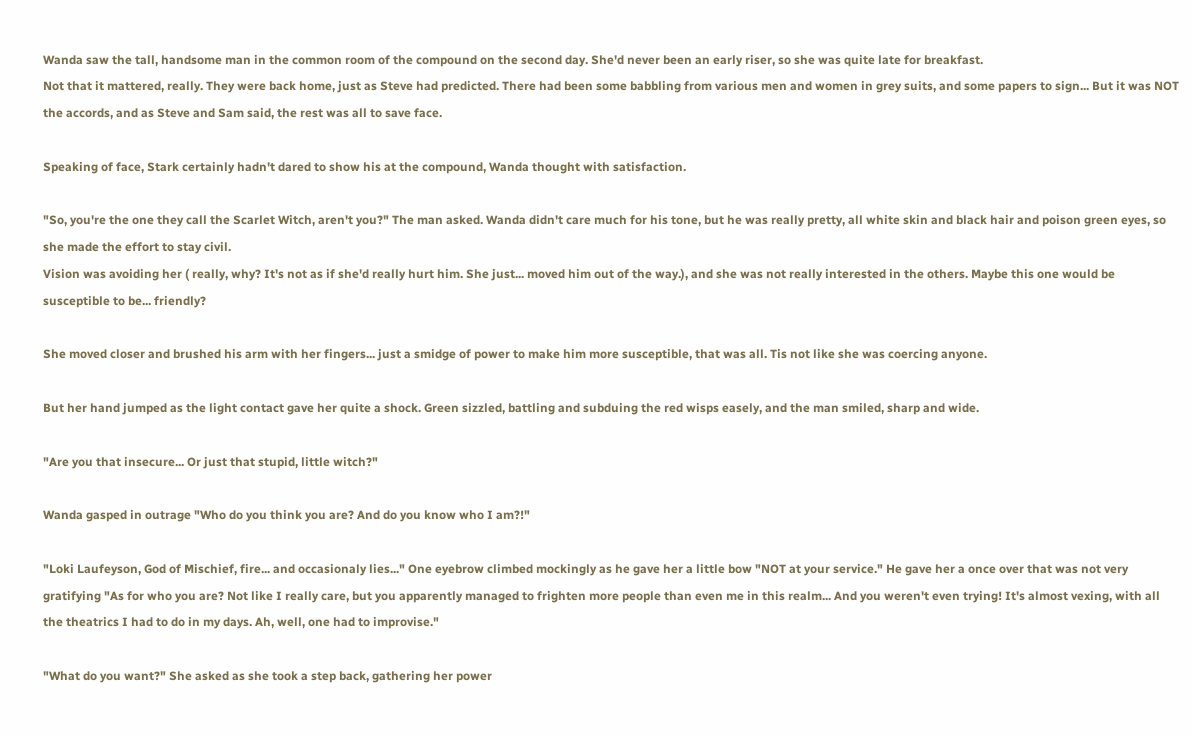Wanda saw the tall, handsome man in the common room of the compound on the second day. She'd never been an early riser, so she was quite late for breakfast.
Not that it mattered, really. They were back home, just as Steve had predicted. There had been some babbling from various men and women in grey suits, and some papers to sign... But it was NOT the accords, and as Steve and Sam said, the rest was all to save face.

Speaking of face, Stark certainly hadn't dared to show his at the compound, Wanda thought with satisfaction.

"So, you're the one they call the Scarlet Witch, aren't you?" The man asked. Wanda didn't care much for his tone, but he was really pretty, all white skin and black hair and poison green eyes, so she made the effort to stay civil.
Vision was avoiding her ( really, why? It's not as if she'd really hurt him. She just... moved him out of the way.), and she was not really interested in the others. Maybe this one would be susceptible to be... friendly?

She moved closer and brushed his arm with her fingers... just a smidge of power to make him more susceptible, that was all. Tis not like she was coercing anyone.

But her hand jumped as the light contact gave her quite a shock. Green sizzled, battling and subduing the red wisps easely, and the man smiled, sharp and wide.

"Are you that insecure... Or just that stupid, little witch?"

Wanda gasped in outrage "Who do you think you are? And do you know who I am?!"

"Loki Laufeyson, God of Mischief, fire... and occasionaly lies..." One eyebrow climbed mockingly as he gave her a little bow "NOT at your service." He gave her a once over that was not very gratifying "As for who you are? Not like I really care, but you apparently managed to frighten more people than even me in this realm... And you weren't even trying! It's almost vexing, with all the theatrics I had to do in my days. Ah, well, one had to improvise."

"What do you want?" She asked as she took a step back, gathering her power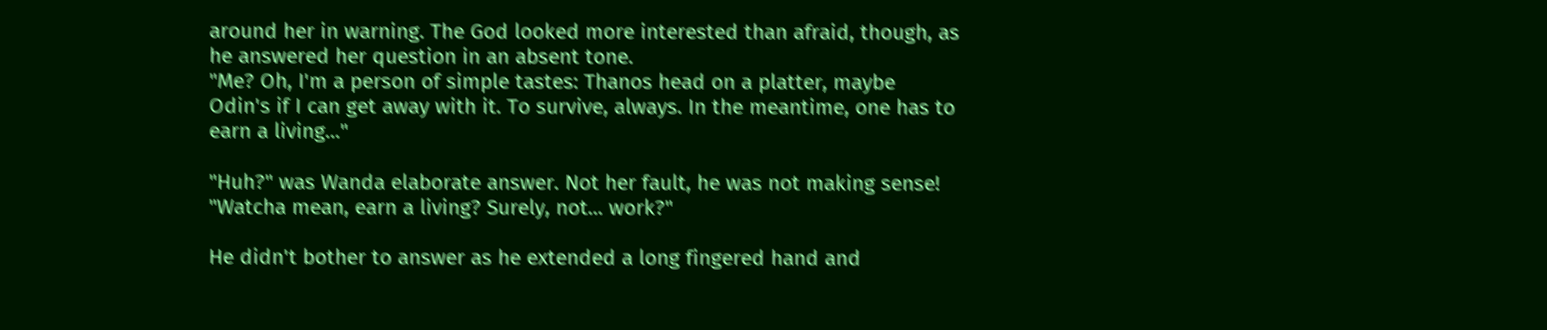around her in warning. The God looked more interested than afraid, though, as he answered her question in an absent tone.
"Me? Oh, I'm a person of simple tastes: Thanos head on a platter, maybe Odin's if I can get away with it. To survive, always. In the meantime, one has to earn a living..."

"Huh?" was Wanda elaborate answer. Not her fault, he was not making sense! "Watcha mean, earn a living? Surely, not... work?"

He didn't bother to answer as he extended a long fingered hand and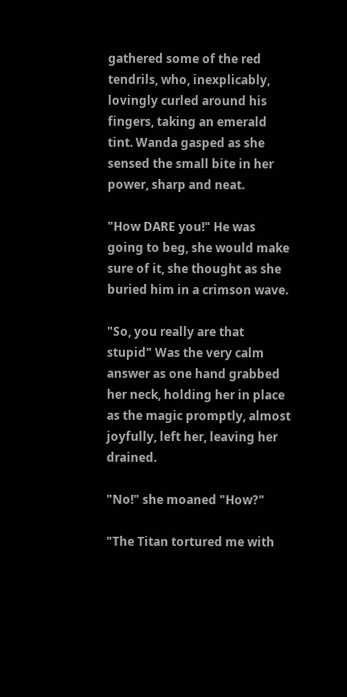gathered some of the red tendrils, who, inexplicably, lovingly curled around his fingers, taking an emerald tint. Wanda gasped as she sensed the small bite in her power, sharp and neat.

"How DARE you!" He was going to beg, she would make sure of it, she thought as she buried him in a crimson wave.

"So, you really are that stupid" Was the very calm answer as one hand grabbed her neck, holding her in place as the magic promptly, almost joyfully, left her, leaving her drained.

"No!" she moaned "How?"

"The Titan tortured me with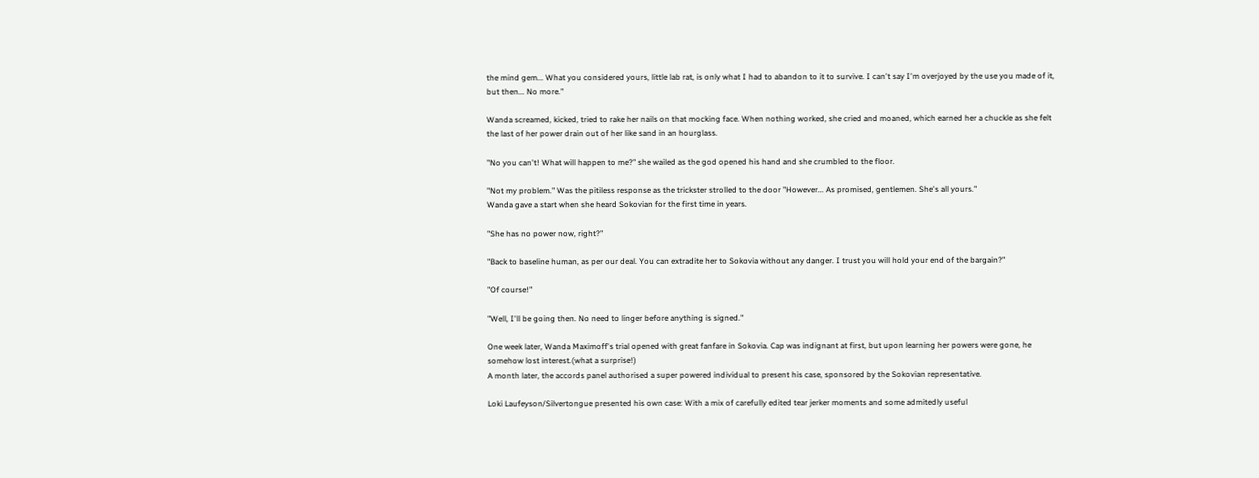the mind gem... What you considered yours, little lab rat, is only what I had to abandon to it to survive. I can't say I'm overjoyed by the use you made of it, but then... No more."

Wanda screamed, kicked, tried to rake her nails on that mocking face. When nothing worked, she cried and moaned, which earned her a chuckle as she felt the last of her power drain out of her like sand in an hourglass.

"No you can't! What will happen to me?" she wailed as the god opened his hand and she crumbled to the floor.

"Not my problem." Was the pitiless response as the trickster strolled to the door "However... As promised, gentlemen. She's all yours."
Wanda gave a start when she heard Sokovian for the first time in years.

"She has no power now, right?"

"Back to baseline human, as per our deal. You can extradite her to Sokovia without any danger. I trust you will hold your end of the bargain?"

"Of course!"

"Well, I'll be going then. No need to linger before anything is signed."

One week later, Wanda Maximoff's trial opened with great fanfare in Sokovia. Cap was indignant at first, but upon learning her powers were gone, he somehow lost interest.(what a surprise!)
A month later, the accords panel authorised a super powered individual to present his case, sponsored by the Sokovian representative.

Loki Laufeyson/Silvertongue presented his own case: With a mix of carefully edited tear jerker moments and some admitedly useful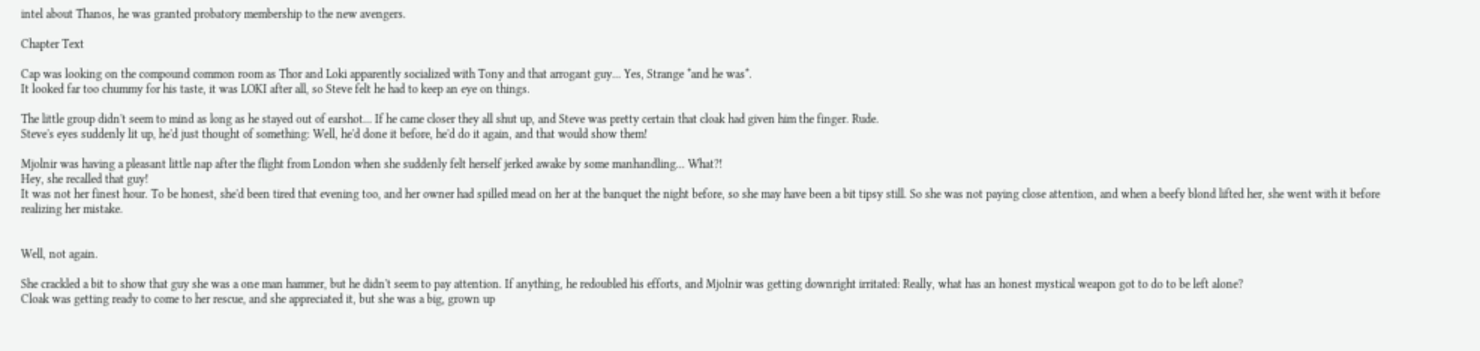intel about Thanos, he was granted probatory membership to the new avengers.

Chapter Text

Cap was looking on the compound common room as Thor and Loki apparently socialized with Tony and that arrogant guy... Yes, Strange *and he was*.
It looked far too chummy for his taste, it was LOKI after all, so Steve felt he had to keep an eye on things.

The little group didn't seem to mind as long as he stayed out of earshot... If he came closer they all shut up, and Steve was pretty certain that cloak had given him the finger. Rude.
Steve's eyes suddenly lit up, he'd just thought of something: Well, he'd done it before, he'd do it again, and that would show them!

Mjolnir was having a pleasant little nap after the flight from London when she suddenly felt herself jerked awake by some manhandling... What?!
Hey, she recalled that guy!
It was not her finest hour. To be honest, she'd been tired that evening too, and her owner had spilled mead on her at the banquet the night before, so she may have been a bit tipsy still. So she was not paying close attention, and when a beefy blond lifted her, she went with it before realizing her mistake.


Well, not again.

She crackled a bit to show that guy she was a one man hammer, but he didn't seem to pay attention. If anything, he redoubled his efforts, and Mjolnir was getting downright irritated: Really, what has an honest mystical weapon got to do to be left alone?
Cloak was getting ready to come to her rescue, and she appreciated it, but she was a big, grown up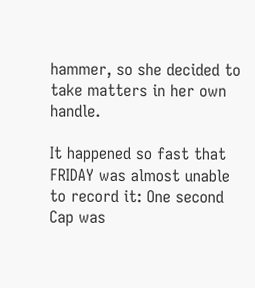hammer, so she decided to take matters in her own handle.

It happened so fast that FRIDAY was almost unable to record it: One second Cap was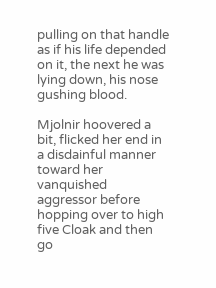pulling on that handle as if his life depended on it, the next he was lying down, his nose gushing blood.

Mjolnir hoovered a bit, flicked her end in a disdainful manner toward her vanquished aggressor before hopping over to high five Cloak and then go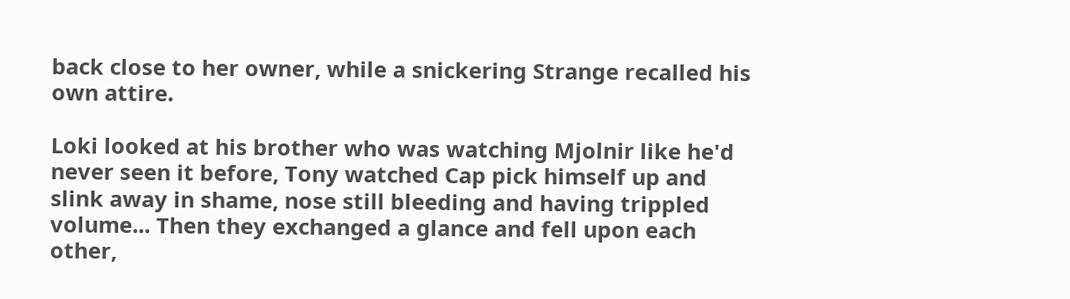back close to her owner, while a snickering Strange recalled his own attire.

Loki looked at his brother who was watching Mjolnir like he'd never seen it before, Tony watched Cap pick himself up and slink away in shame, nose still bleeding and having trippled volume... Then they exchanged a glance and fell upon each other,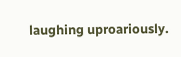laughing uproariously.